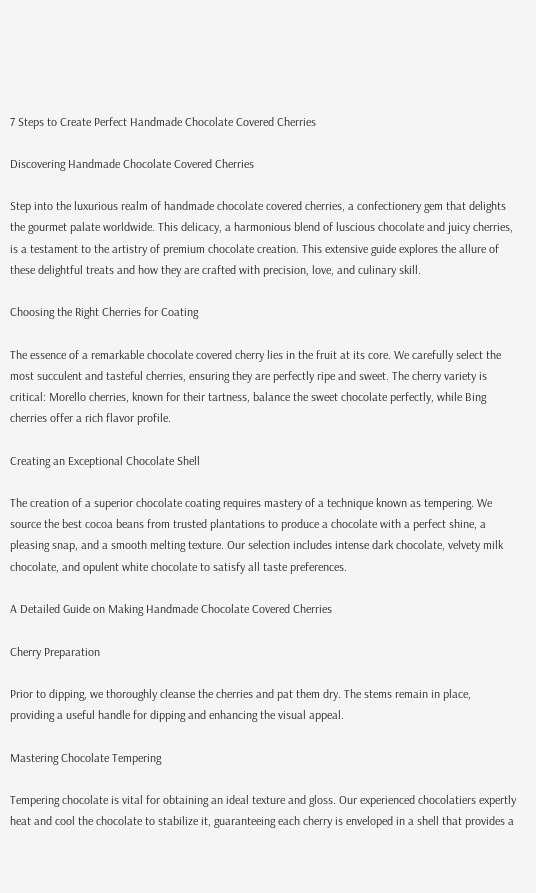7 Steps to Create Perfect Handmade Chocolate Covered Cherries

Discovering Handmade Chocolate Covered Cherries

Step into the luxurious realm of handmade chocolate covered cherries, a confectionery gem that delights the gourmet palate worldwide. This delicacy, a harmonious blend of luscious chocolate and juicy cherries, is a testament to the artistry of premium chocolate creation. This extensive guide explores the allure of these delightful treats and how they are crafted with precision, love, and culinary skill.

Choosing the Right Cherries for Coating

The essence of a remarkable chocolate covered cherry lies in the fruit at its core. We carefully select the most succulent and tasteful cherries, ensuring they are perfectly ripe and sweet. The cherry variety is critical: Morello cherries, known for their tartness, balance the sweet chocolate perfectly, while Bing cherries offer a rich flavor profile.

Creating an Exceptional Chocolate Shell

The creation of a superior chocolate coating requires mastery of a technique known as tempering. We source the best cocoa beans from trusted plantations to produce a chocolate with a perfect shine, a pleasing snap, and a smooth melting texture. Our selection includes intense dark chocolate, velvety milk chocolate, and opulent white chocolate to satisfy all taste preferences.

A Detailed Guide on Making Handmade Chocolate Covered Cherries

Cherry Preparation

Prior to dipping, we thoroughly cleanse the cherries and pat them dry. The stems remain in place, providing a useful handle for dipping and enhancing the visual appeal.

Mastering Chocolate Tempering

Tempering chocolate is vital for obtaining an ideal texture and gloss. Our experienced chocolatiers expertly heat and cool the chocolate to stabilize it, guaranteeing each cherry is enveloped in a shell that provides a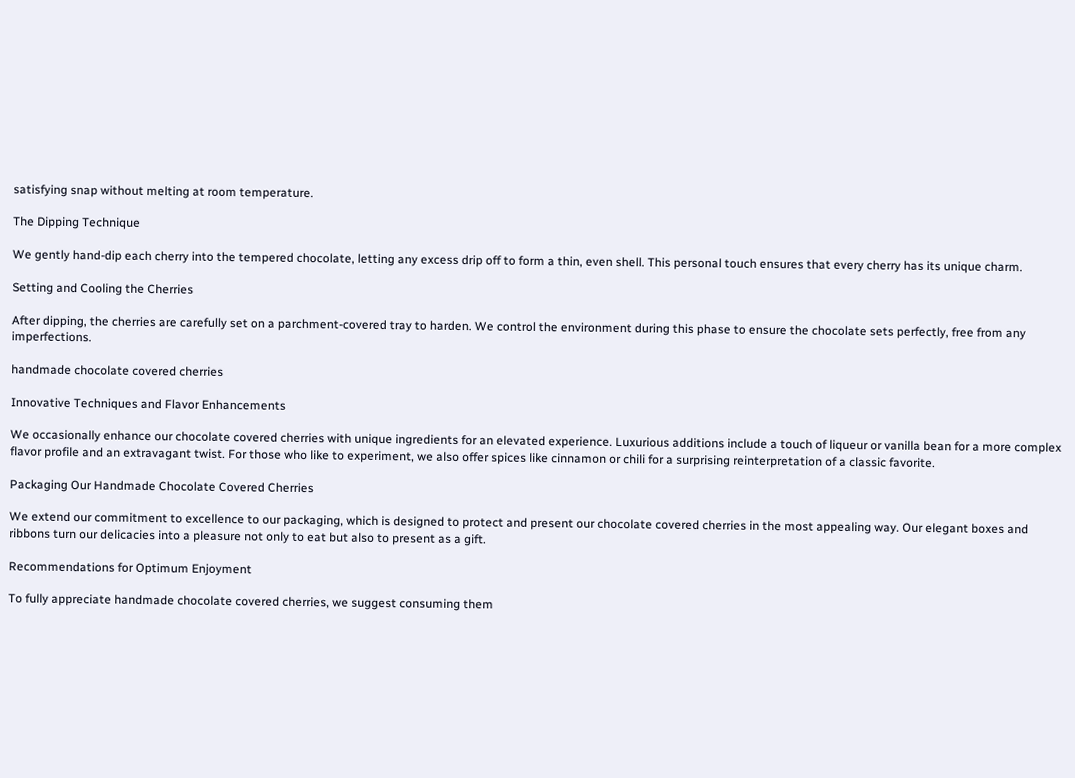satisfying snap without melting at room temperature.

The Dipping Technique

We gently hand-dip each cherry into the tempered chocolate, letting any excess drip off to form a thin, even shell. This personal touch ensures that every cherry has its unique charm.

Setting and Cooling the Cherries

After dipping, the cherries are carefully set on a parchment-covered tray to harden. We control the environment during this phase to ensure the chocolate sets perfectly, free from any imperfections.

handmade chocolate covered cherries

Innovative Techniques and Flavor Enhancements

We occasionally enhance our chocolate covered cherries with unique ingredients for an elevated experience. Luxurious additions include a touch of liqueur or vanilla bean for a more complex flavor profile and an extravagant twist. For those who like to experiment, we also offer spices like cinnamon or chili for a surprising reinterpretation of a classic favorite.

Packaging Our Handmade Chocolate Covered Cherries

We extend our commitment to excellence to our packaging, which is designed to protect and present our chocolate covered cherries in the most appealing way. Our elegant boxes and ribbons turn our delicacies into a pleasure not only to eat but also to present as a gift.

Recommendations for Optimum Enjoyment

To fully appreciate handmade chocolate covered cherries, we suggest consuming them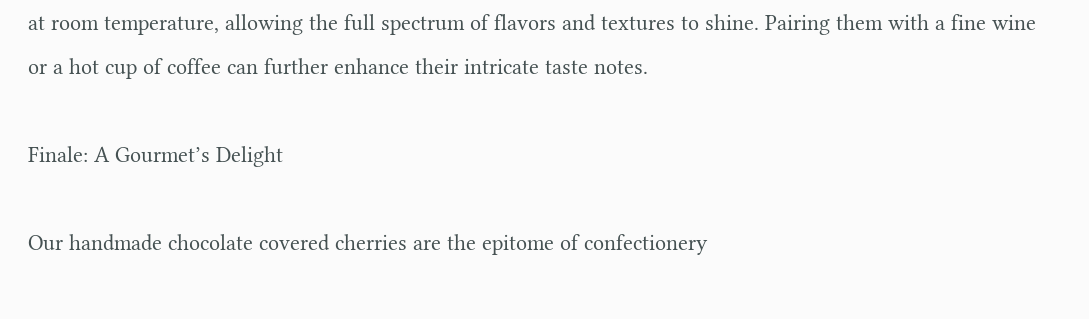at room temperature, allowing the full spectrum of flavors and textures to shine. Pairing them with a fine wine or a hot cup of coffee can further enhance their intricate taste notes.

Finale: A Gourmet’s Delight

Our handmade chocolate covered cherries are the epitome of confectionery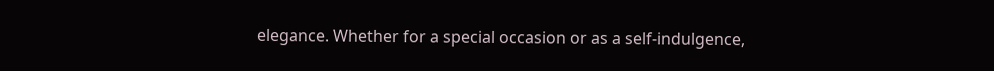elegance. Whether for a special occasion or as a self-indulgence,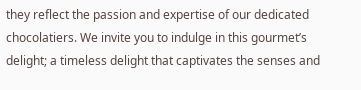they reflect the passion and expertise of our dedicated chocolatiers. We invite you to indulge in this gourmet’s delight; a timeless delight that captivates the senses and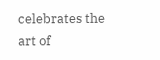celebrates the art of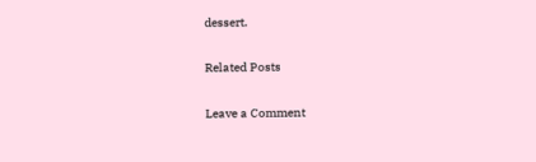dessert.

Related Posts

Leave a Comment